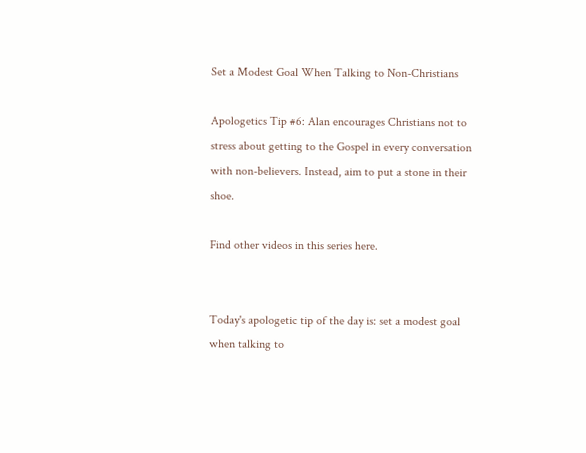Set a Modest Goal When Talking to Non-Christians

Apologetics Tip #6: Alan encourages Christians not to stress about getting to the Gospel in every conversation with non-believers. Instead, aim to put a stone in their shoe.

Find other videos in this series here.


Today's apologetic tip of the day is: set a modest goal when talking to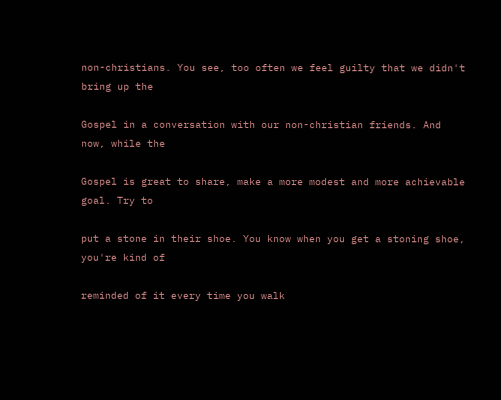non-christians. You see, too often we feel guilty that we didn't bring up the

Gospel in a conversation with our non-christian friends. And now, while the

Gospel is great to share, make a more modest and more achievable goal. Try to

put a stone in their shoe. You know when you get a stoning shoe, you're kind of

reminded of it every time you walk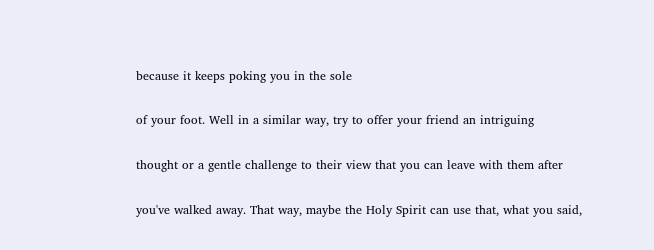because it keeps poking you in the sole

of your foot. Well in a similar way, try to offer your friend an intriguing

thought or a gentle challenge to their view that you can leave with them after

you've walked away. That way, maybe the Holy Spirit can use that, what you said,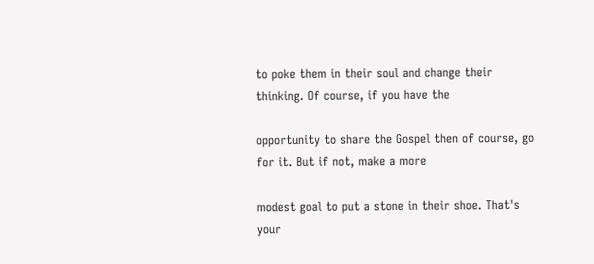to poke them in their soul and change their thinking. Of course, if you have the

opportunity to share the Gospel then of course, go for it. But if not, make a more

modest goal to put a stone in their shoe. That's your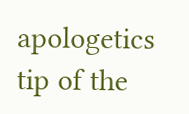apologetics tip of the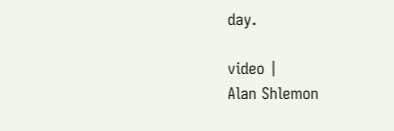day.

video |
Alan Shlemon